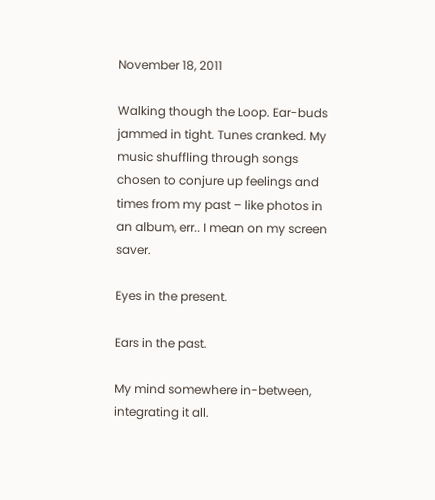November 18, 2011

Walking though the Loop. Ear-buds jammed in tight. Tunes cranked. My music shuffling through songs chosen to conjure up feelings and times from my past – like photos in an album, err.. I mean on my screen saver.

Eyes in the present.

Ears in the past.

My mind somewhere in-between, integrating it all.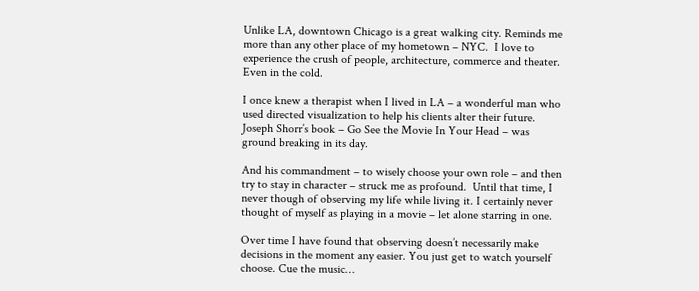Unlike LA, downtown Chicago is a great walking city. Reminds me more than any other place of my hometown – NYC.  I love to experience the crush of people, architecture, commerce and theater. Even in the cold.

I once knew a therapist when I lived in LA – a wonderful man who used directed visualization to help his clients alter their future. Joseph Shorr’s book – Go See the Movie In Your Head – was ground breaking in its day.

And his commandment – to wisely choose your own role – and then try to stay in character – struck me as profound.  Until that time, I never though of observing my life while living it. I certainly never thought of myself as playing in a movie – let alone starring in one.

Over time I have found that observing doesn’t necessarily make decisions in the moment any easier. You just get to watch yourself choose. Cue the music…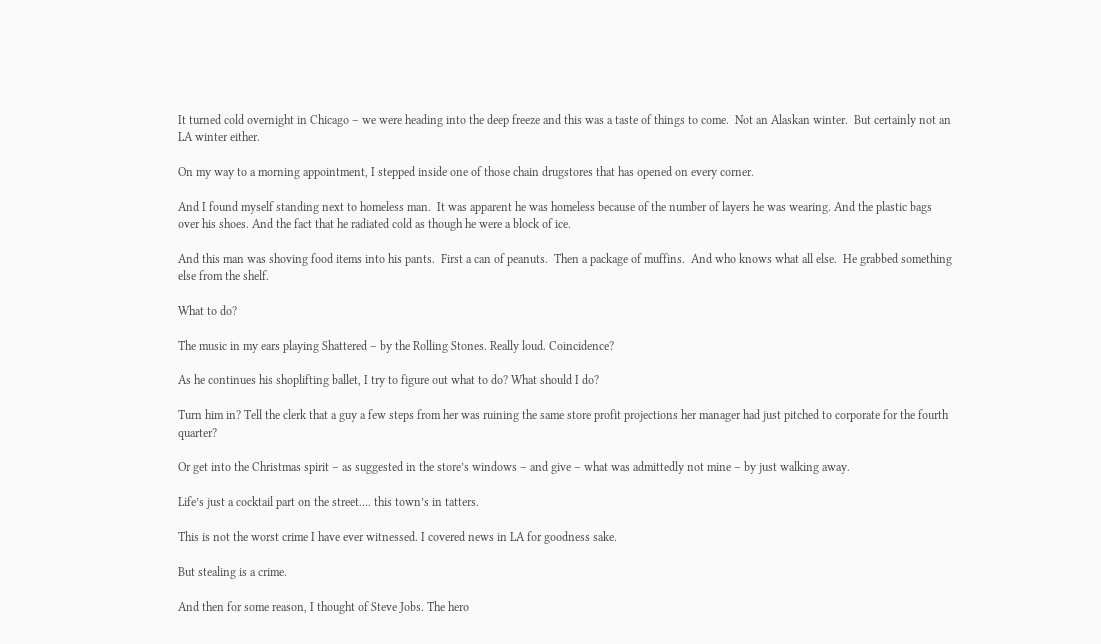It turned cold overnight in Chicago – we were heading into the deep freeze and this was a taste of things to come.  Not an Alaskan winter.  But certainly not an LA winter either.

On my way to a morning appointment, I stepped inside one of those chain drugstores that has opened on every corner.

And I found myself standing next to homeless man.  It was apparent he was homeless because of the number of layers he was wearing. And the plastic bags over his shoes. And the fact that he radiated cold as though he were a block of ice.

And this man was shoving food items into his pants.  First a can of peanuts.  Then a package of muffins.  And who knows what all else.  He grabbed something else from the shelf.

What to do?

The music in my ears playing Shattered – by the Rolling Stones. Really loud. Coincidence?

As he continues his shoplifting ballet, I try to figure out what to do? What should I do?

Turn him in? Tell the clerk that a guy a few steps from her was ruining the same store profit projections her manager had just pitched to corporate for the fourth quarter?

Or get into the Christmas spirit – as suggested in the store’s windows – and give – what was admittedly not mine – by just walking away.

Life’s just a cocktail part on the street…. this town’s in tatters.

This is not the worst crime I have ever witnessed. I covered news in LA for goodness sake.

But stealing is a crime.

And then for some reason, I thought of Steve Jobs. The hero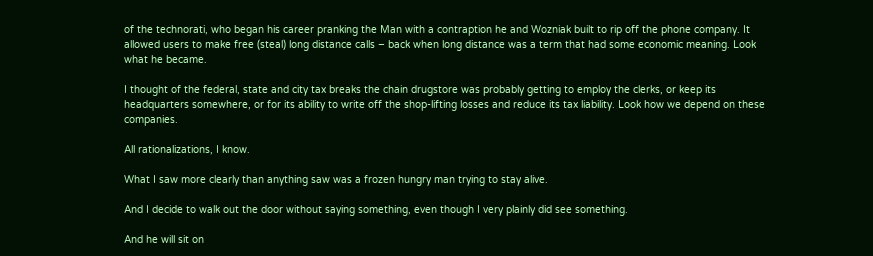of the technorati, who began his career pranking the Man with a contraption he and Wozniak built to rip off the phone company. It allowed users to make free (steal) long distance calls – back when long distance was a term that had some economic meaning. Look what he became.

I thought of the federal, state and city tax breaks the chain drugstore was probably getting to employ the clerks, or keep its headquarters somewhere, or for its ability to write off the shop-lifting losses and reduce its tax liability. Look how we depend on these companies.

All rationalizations, I know.

What I saw more clearly than anything saw was a frozen hungry man trying to stay alive.

And I decide to walk out the door without saying something, even though I very plainly did see something.

And he will sit on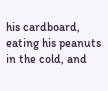his cardboard, eating his peanuts in the cold, and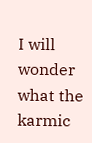I will wonder what the karmic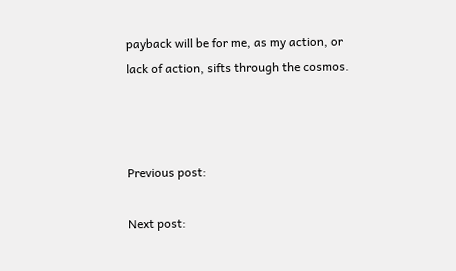payback will be for me, as my action, or lack of action, sifts through the cosmos.



Previous post:

Next post: